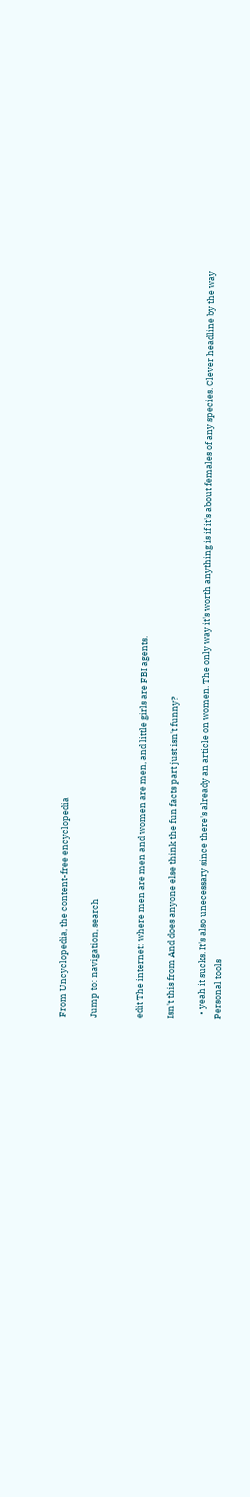From Uncyclopedia, the content-free encyclopedia

Jump to: navigation, search


edit The internet: where men are men and women are men, and little girls are FBI agents.

Isn't this from And does anyone else think the fun facts part just isn't funny?

  • yeah it sucks. It's also unecessary since there's already an article on women. The only way it's worth anything is if it's about females of any species. Clever headline by the way
Personal tools